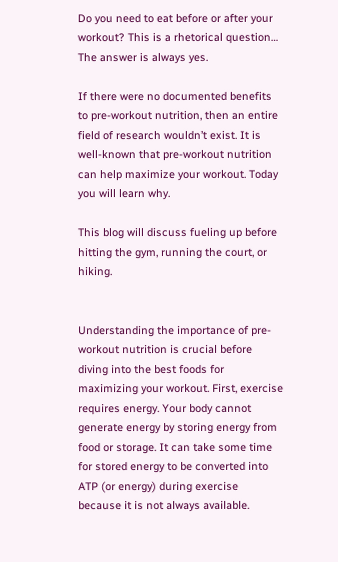Do you need to eat before or after your workout? This is a rhetorical question… The answer is always yes.

If there were no documented benefits to pre-workout nutrition, then an entire field of research wouldn’t exist. It is well-known that pre-workout nutrition can help maximize your workout. Today you will learn why.

This blog will discuss fueling up before hitting the gym, running the court, or hiking.


Understanding the importance of pre-workout nutrition is crucial before diving into the best foods for maximizing your workout. First, exercise requires energy. Your body cannot generate energy by storing energy from food or storage. It can take some time for stored energy to be converted into ATP (or energy) during exercise because it is not always available.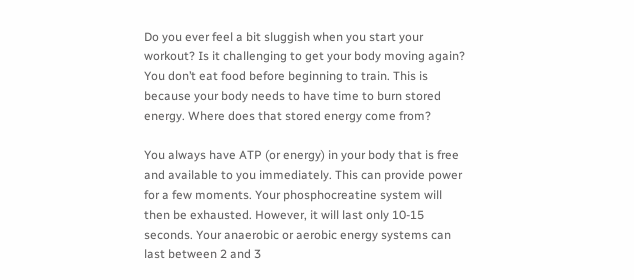Do you ever feel a bit sluggish when you start your workout? Is it challenging to get your body moving again? You don’t eat food before beginning to train. This is because your body needs to have time to burn stored energy. Where does that stored energy come from?

You always have ATP (or energy) in your body that is free and available to you immediately. This can provide power for a few moments. Your phosphocreatine system will then be exhausted. However, it will last only 10-15 seconds. Your anaerobic or aerobic energy systems can last between 2 and 3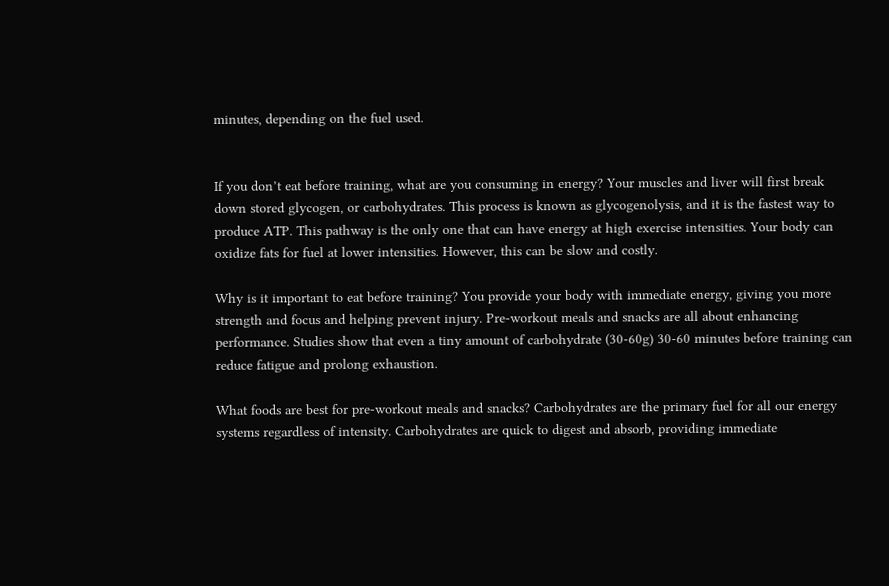minutes, depending on the fuel used.


If you don’t eat before training, what are you consuming in energy? Your muscles and liver will first break down stored glycogen, or carbohydrates. This process is known as glycogenolysis, and it is the fastest way to produce ATP. This pathway is the only one that can have energy at high exercise intensities. Your body can oxidize fats for fuel at lower intensities. However, this can be slow and costly.

Why is it important to eat before training? You provide your body with immediate energy, giving you more strength and focus and helping prevent injury. Pre-workout meals and snacks are all about enhancing performance. Studies show that even a tiny amount of carbohydrate (30-60g) 30-60 minutes before training can reduce fatigue and prolong exhaustion.

What foods are best for pre-workout meals and snacks? Carbohydrates are the primary fuel for all our energy systems regardless of intensity. Carbohydrates are quick to digest and absorb, providing immediate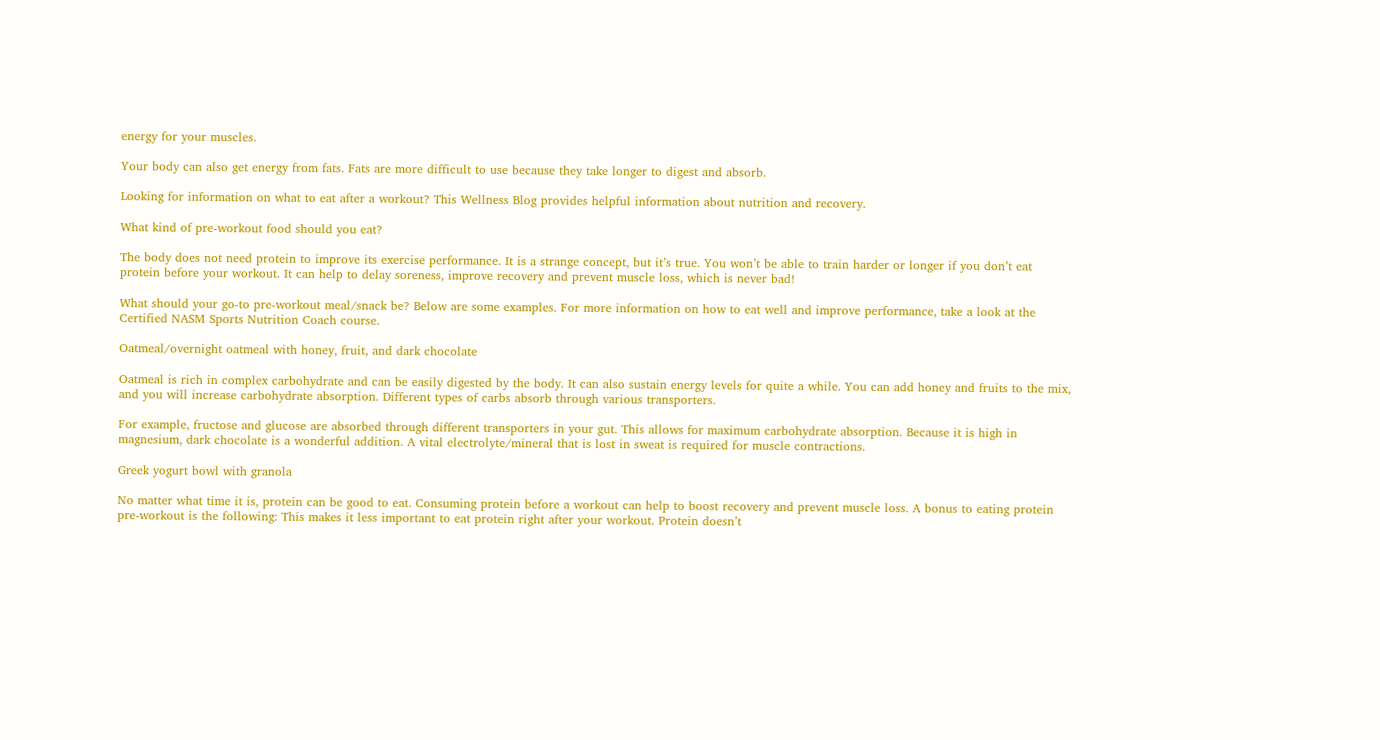energy for your muscles.

Your body can also get energy from fats. Fats are more difficult to use because they take longer to digest and absorb.

Looking for information on what to eat after a workout? This Wellness Blog provides helpful information about nutrition and recovery.

What kind of pre-workout food should you eat?

The body does not need protein to improve its exercise performance. It is a strange concept, but it’s true. You won’t be able to train harder or longer if you don’t eat protein before your workout. It can help to delay soreness, improve recovery and prevent muscle loss, which is never bad!

What should your go-to pre-workout meal/snack be? Below are some examples. For more information on how to eat well and improve performance, take a look at the Certified NASM Sports Nutrition Coach course.

Oatmeal/overnight oatmeal with honey, fruit, and dark chocolate

Oatmeal is rich in complex carbohydrate and can be easily digested by the body. It can also sustain energy levels for quite a while. You can add honey and fruits to the mix, and you will increase carbohydrate absorption. Different types of carbs absorb through various transporters.

For example, fructose and glucose are absorbed through different transporters in your gut. This allows for maximum carbohydrate absorption. Because it is high in magnesium, dark chocolate is a wonderful addition. A vital electrolyte/mineral that is lost in sweat is required for muscle contractions.

Greek yogurt bowl with granola

No matter what time it is, protein can be good to eat. Consuming protein before a workout can help to boost recovery and prevent muscle loss. A bonus to eating protein pre-workout is the following: This makes it less important to eat protein right after your workout. Protein doesn’t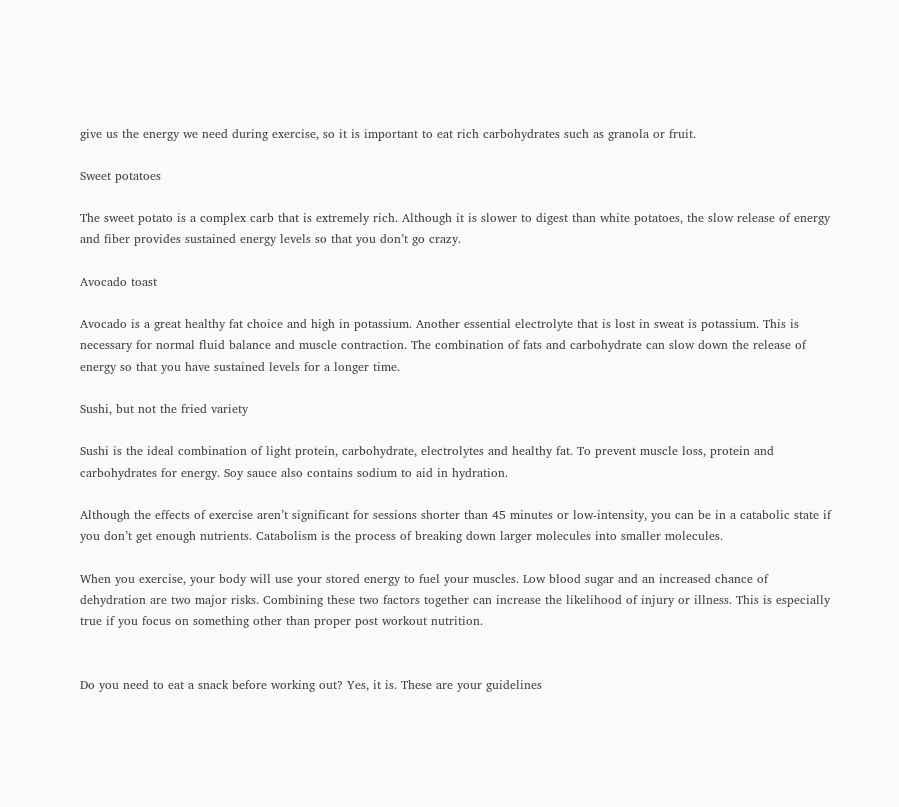give us the energy we need during exercise, so it is important to eat rich carbohydrates such as granola or fruit.

Sweet potatoes

The sweet potato is a complex carb that is extremely rich. Although it is slower to digest than white potatoes, the slow release of energy and fiber provides sustained energy levels so that you don’t go crazy.

Avocado toast

Avocado is a great healthy fat choice and high in potassium. Another essential electrolyte that is lost in sweat is potassium. This is necessary for normal fluid balance and muscle contraction. The combination of fats and carbohydrate can slow down the release of energy so that you have sustained levels for a longer time.

Sushi, but not the fried variety

Sushi is the ideal combination of light protein, carbohydrate, electrolytes and healthy fat. To prevent muscle loss, protein and carbohydrates for energy. Soy sauce also contains sodium to aid in hydration.

Although the effects of exercise aren’t significant for sessions shorter than 45 minutes or low-intensity, you can be in a catabolic state if you don’t get enough nutrients. Catabolism is the process of breaking down larger molecules into smaller molecules.

When you exercise, your body will use your stored energy to fuel your muscles. Low blood sugar and an increased chance of dehydration are two major risks. Combining these two factors together can increase the likelihood of injury or illness. This is especially true if you focus on something other than proper post workout nutrition.


Do you need to eat a snack before working out? Yes, it is. These are your guidelines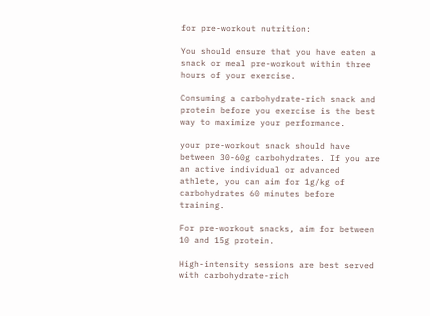for pre-workout nutrition:

You should ensure that you have eaten a snack or meal pre-workout within three hours of your exercise.

Consuming a carbohydrate-rich snack and protein before you exercise is the best way to maximize your performance.

your pre-workout snack should have between 30-60g carbohydrates. If you are an active individual or advanced athlete, you can aim for 1g/kg of carbohydrates 60 minutes before training.

For pre-workout snacks, aim for between 10 and 15g protein.

High-intensity sessions are best served with carbohydrate-rich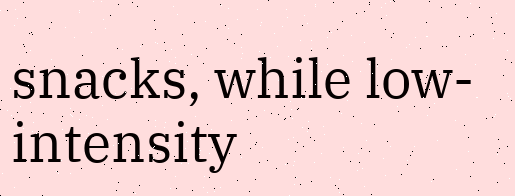snacks, while low-intensity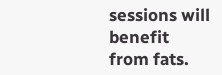sessions will benefit from fats.